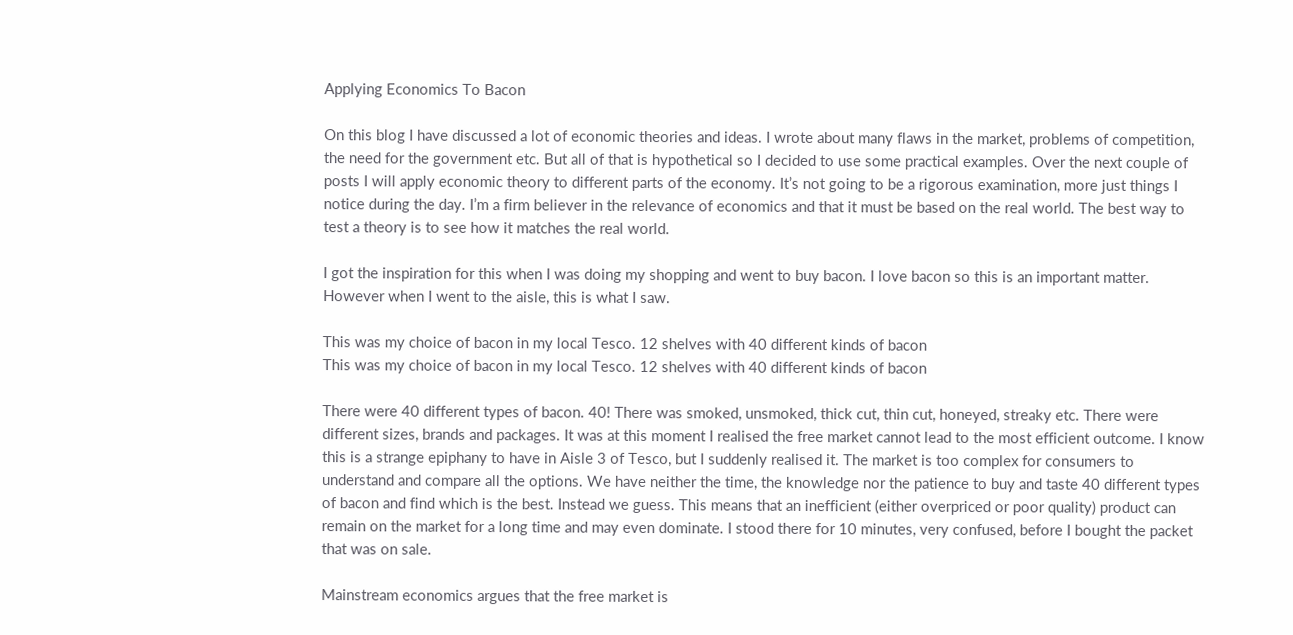Applying Economics To Bacon

On this blog I have discussed a lot of economic theories and ideas. I wrote about many flaws in the market, problems of competition, the need for the government etc. But all of that is hypothetical so I decided to use some practical examples. Over the next couple of posts I will apply economic theory to different parts of the economy. It’s not going to be a rigorous examination, more just things I notice during the day. I’m a firm believer in the relevance of economics and that it must be based on the real world. The best way to test a theory is to see how it matches the real world.

I got the inspiration for this when I was doing my shopping and went to buy bacon. I love bacon so this is an important matter. However when I went to the aisle, this is what I saw.

This was my choice of bacon in my local Tesco. 12 shelves with 40 different kinds of bacon
This was my choice of bacon in my local Tesco. 12 shelves with 40 different kinds of bacon

There were 40 different types of bacon. 40! There was smoked, unsmoked, thick cut, thin cut, honeyed, streaky etc. There were different sizes, brands and packages. It was at this moment I realised the free market cannot lead to the most efficient outcome. I know this is a strange epiphany to have in Aisle 3 of Tesco, but I suddenly realised it. The market is too complex for consumers to understand and compare all the options. We have neither the time, the knowledge nor the patience to buy and taste 40 different types of bacon and find which is the best. Instead we guess. This means that an inefficient (either overpriced or poor quality) product can remain on the market for a long time and may even dominate. I stood there for 10 minutes, very confused, before I bought the packet that was on sale.

Mainstream economics argues that the free market is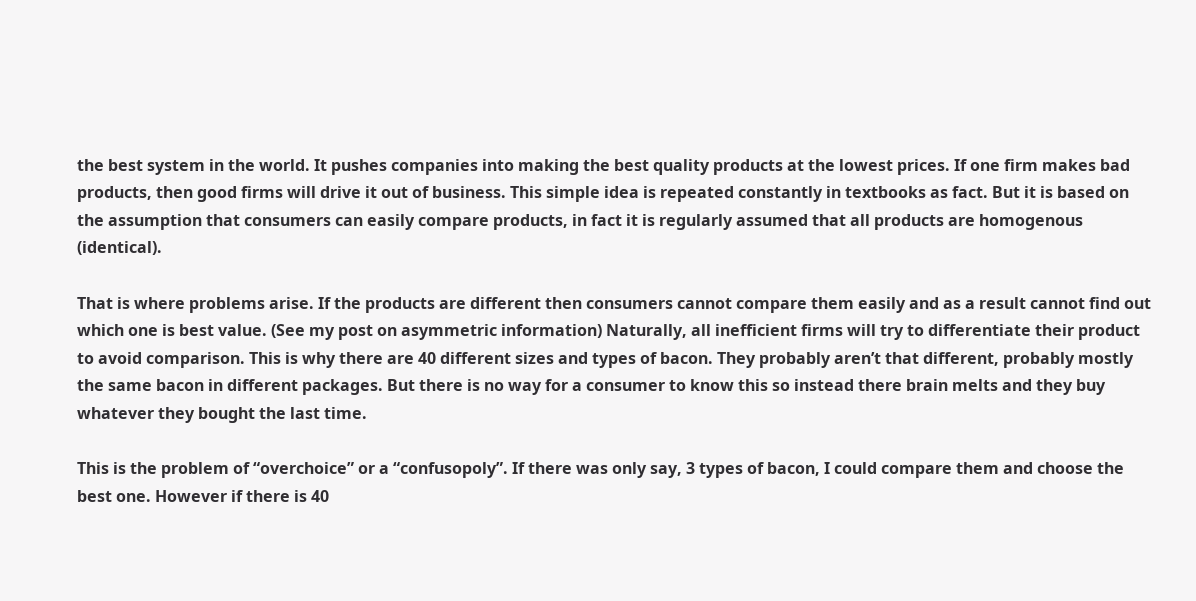the best system in the world. It pushes companies into making the best quality products at the lowest prices. If one firm makes bad products, then good firms will drive it out of business. This simple idea is repeated constantly in textbooks as fact. But it is based on the assumption that consumers can easily compare products, in fact it is regularly assumed that all products are homogenous (identical).

That is where problems arise. If the products are different then consumers cannot compare them easily and as a result cannot find out which one is best value. (See my post on asymmetric information) Naturally, all inefficient firms will try to differentiate their product to avoid comparison. This is why there are 40 different sizes and types of bacon. They probably aren’t that different, probably mostly the same bacon in different packages. But there is no way for a consumer to know this so instead there brain melts and they buy whatever they bought the last time.

This is the problem of “overchoice” or a “confusopoly”. If there was only say, 3 types of bacon, I could compare them and choose the best one. However if there is 40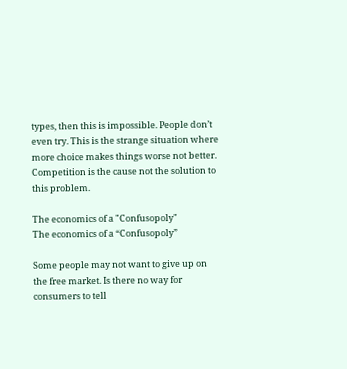types, then this is impossible. People don’t even try. This is the strange situation where more choice makes things worse not better. Competition is the cause not the solution to this problem.

The economics of a "Confusopoly"
The economics of a “Confusopoly”

Some people may not want to give up on the free market. Is there no way for consumers to tell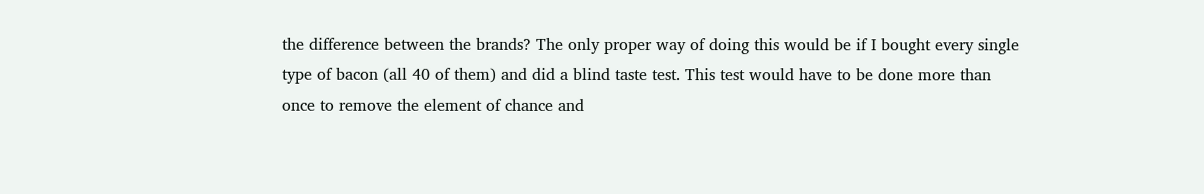the difference between the brands? The only proper way of doing this would be if I bought every single type of bacon (all 40 of them) and did a blind taste test. This test would have to be done more than once to remove the element of chance and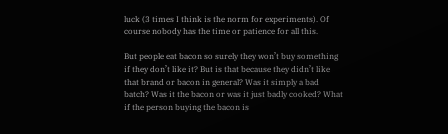luck (3 times I think is the norm for experiments). Of course nobody has the time or patience for all this.

But people eat bacon so surely they won’t buy something if they don’t like it? But is that because they didn’t like that brand or bacon in general? Was it simply a bad batch? Was it the bacon or was it just badly cooked? What if the person buying the bacon is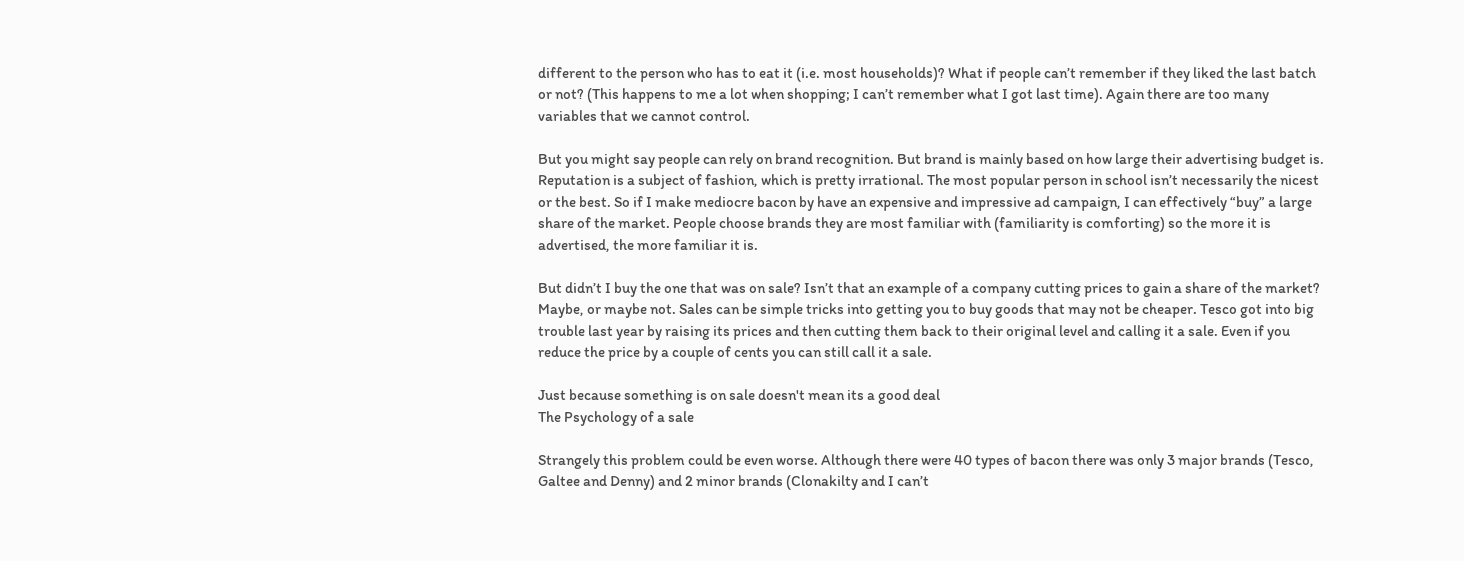different to the person who has to eat it (i.e. most households)? What if people can’t remember if they liked the last batch or not? (This happens to me a lot when shopping; I can’t remember what I got last time). Again there are too many variables that we cannot control.

But you might say people can rely on brand recognition. But brand is mainly based on how large their advertising budget is. Reputation is a subject of fashion, which is pretty irrational. The most popular person in school isn’t necessarily the nicest or the best. So if I make mediocre bacon by have an expensive and impressive ad campaign, I can effectively “buy” a large share of the market. People choose brands they are most familiar with (familiarity is comforting) so the more it is advertised, the more familiar it is.

But didn’t I buy the one that was on sale? Isn’t that an example of a company cutting prices to gain a share of the market? Maybe, or maybe not. Sales can be simple tricks into getting you to buy goods that may not be cheaper. Tesco got into big trouble last year by raising its prices and then cutting them back to their original level and calling it a sale. Even if you reduce the price by a couple of cents you can still call it a sale.

Just because something is on sale doesn't mean its a good deal
The Psychology of a sale

Strangely this problem could be even worse. Although there were 40 types of bacon there was only 3 major brands (Tesco, Galtee and Denny) and 2 minor brands (Clonakilty and I can’t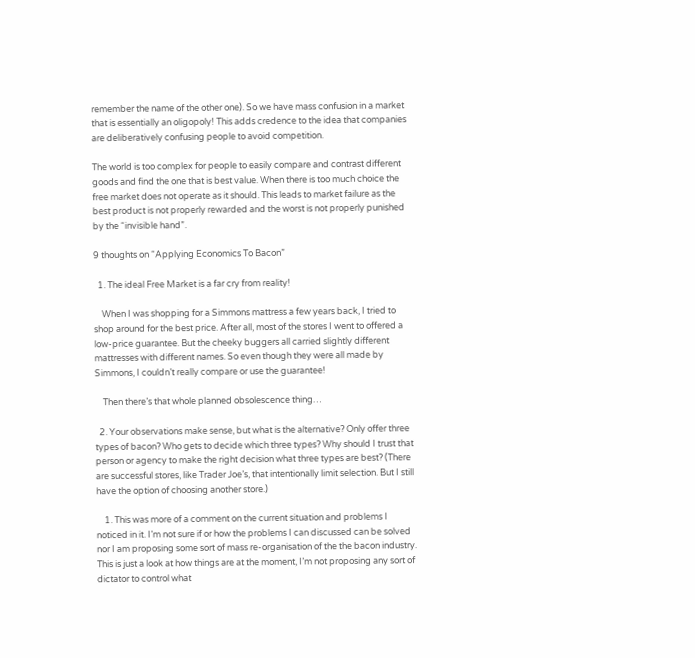remember the name of the other one). So we have mass confusion in a market that is essentially an oligopoly! This adds credence to the idea that companies are deliberatively confusing people to avoid competition.

The world is too complex for people to easily compare and contrast different goods and find the one that is best value. When there is too much choice the free market does not operate as it should. This leads to market failure as the best product is not properly rewarded and the worst is not properly punished by the “invisible hand”.

9 thoughts on “Applying Economics To Bacon”

  1. The ideal Free Market is a far cry from reality!

    When I was shopping for a Simmons mattress a few years back, I tried to shop around for the best price. After all, most of the stores I went to offered a low-price guarantee. But the cheeky buggers all carried slightly different mattresses with different names. So even though they were all made by Simmons, I couldn’t really compare or use the guarantee!

    Then there’s that whole planned obsolescence thing…

  2. Your observations make sense, but what is the alternative? Only offer three types of bacon? Who gets to decide which three types? Why should I trust that person or agency to make the right decision what three types are best? (There are successful stores, like Trader Joe’s, that intentionally limit selection. But I still have the option of choosing another store.)

    1. This was more of a comment on the current situation and problems I noticed in it. I’m not sure if or how the problems I can discussed can be solved nor I am proposing some sort of mass re-organisation of the the bacon industry. This is just a look at how things are at the moment, I’m not proposing any sort of dictator to control what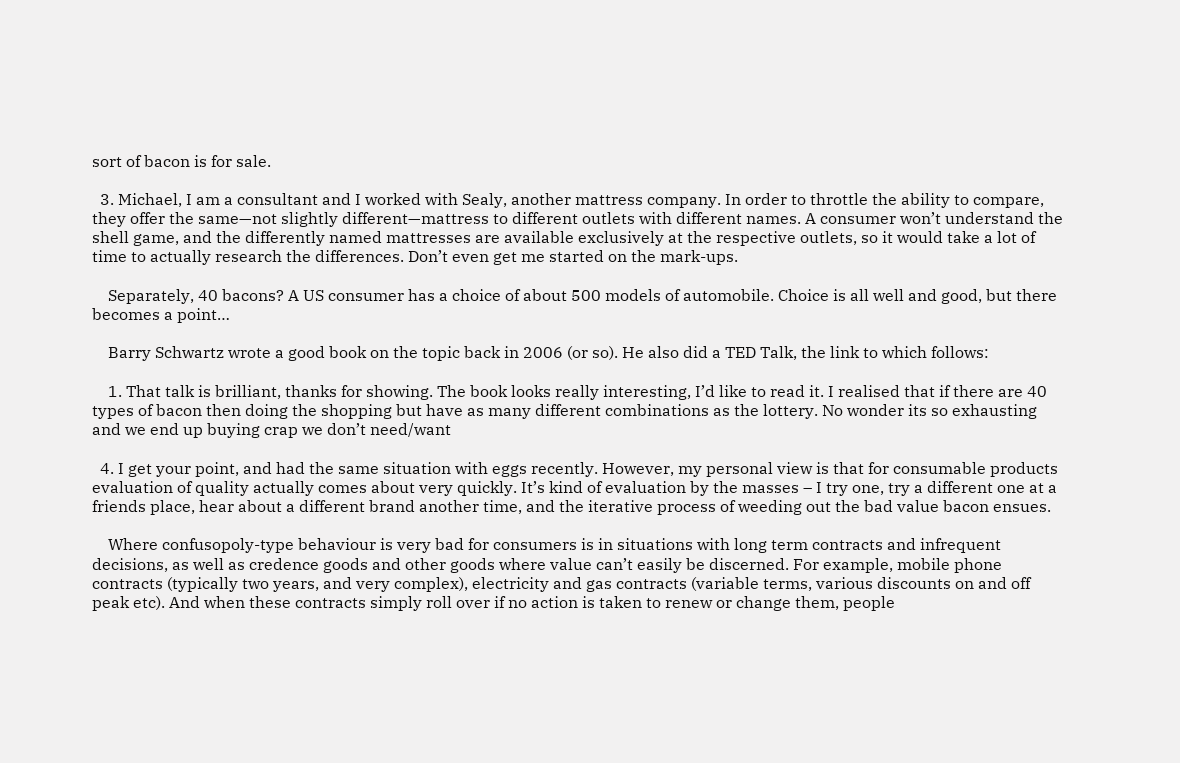sort of bacon is for sale.

  3. Michael, I am a consultant and I worked with Sealy, another mattress company. In order to throttle the ability to compare, they offer the same—not slightly different—mattress to different outlets with different names. A consumer won’t understand the shell game, and the differently named mattresses are available exclusively at the respective outlets, so it would take a lot of time to actually research the differences. Don’t even get me started on the mark-ups.

    Separately, 40 bacons? A US consumer has a choice of about 500 models of automobile. Choice is all well and good, but there becomes a point…

    Barry Schwartz wrote a good book on the topic back in 2006 (or so). He also did a TED Talk, the link to which follows:

    1. That talk is brilliant, thanks for showing. The book looks really interesting, I’d like to read it. I realised that if there are 40 types of bacon then doing the shopping but have as many different combinations as the lottery. No wonder its so exhausting and we end up buying crap we don’t need/want

  4. I get your point, and had the same situation with eggs recently. However, my personal view is that for consumable products evaluation of quality actually comes about very quickly. It’s kind of evaluation by the masses – I try one, try a different one at a friends place, hear about a different brand another time, and the iterative process of weeding out the bad value bacon ensues.

    Where confusopoly-type behaviour is very bad for consumers is in situations with long term contracts and infrequent decisions, as well as credence goods and other goods where value can’t easily be discerned. For example, mobile phone contracts (typically two years, and very complex), electricity and gas contracts (variable terms, various discounts on and off peak etc). And when these contracts simply roll over if no action is taken to renew or change them, people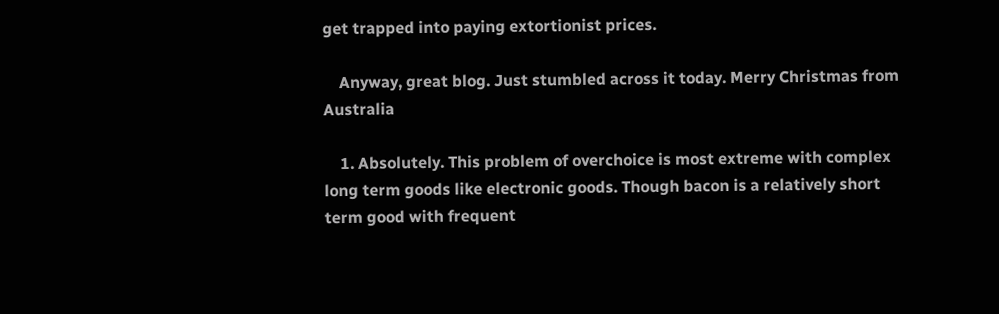get trapped into paying extortionist prices.

    Anyway, great blog. Just stumbled across it today. Merry Christmas from Australia

    1. Absolutely. This problem of overchoice is most extreme with complex long term goods like electronic goods. Though bacon is a relatively short term good with frequent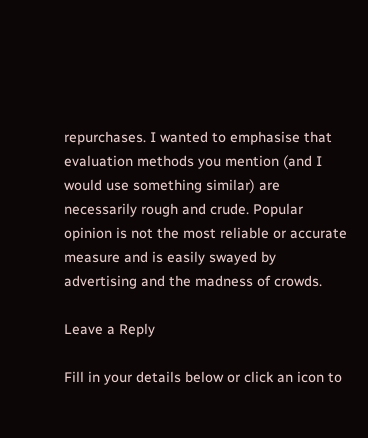repurchases. I wanted to emphasise that evaluation methods you mention (and I would use something similar) are necessarily rough and crude. Popular opinion is not the most reliable or accurate measure and is easily swayed by advertising and the madness of crowds.

Leave a Reply

Fill in your details below or click an icon to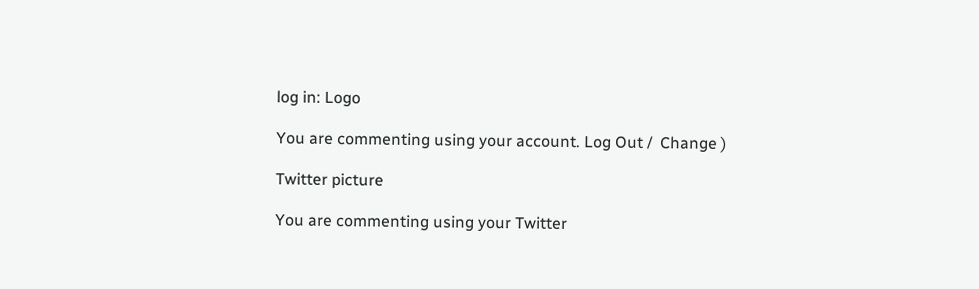log in: Logo

You are commenting using your account. Log Out /  Change )

Twitter picture

You are commenting using your Twitter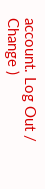account. Log Out /  Change )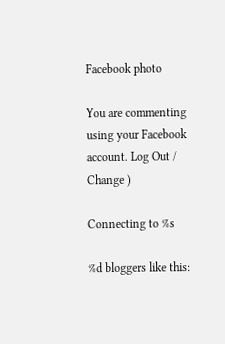Facebook photo

You are commenting using your Facebook account. Log Out /  Change )

Connecting to %s

%d bloggers like this: